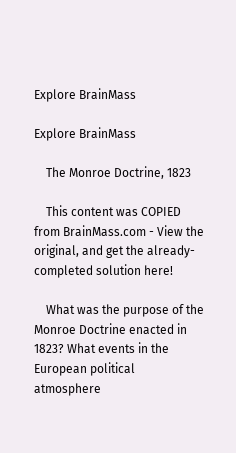Explore BrainMass

Explore BrainMass

    The Monroe Doctrine, 1823

    This content was COPIED from BrainMass.com - View the original, and get the already-completed solution here!

    What was the purpose of the Monroe Doctrine enacted in 1823? What events in the European political atmosphere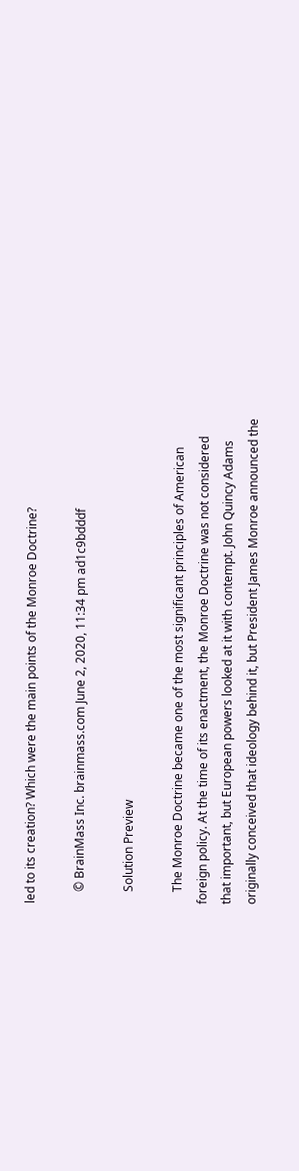led to its creation? Which were the main points of the Monroe Doctrine?

    © BrainMass Inc. brainmass.com June 2, 2020, 11:34 pm ad1c9bdddf

    Solution Preview

    The Monroe Doctrine became one of the most significant principles of American foreign policy. At the time of its enactment, the Monroe Doctrine was not considered that important, but European powers looked at it with contempt. John Quincy Adams originally conceived that ideology behind it, but President James Monroe announced the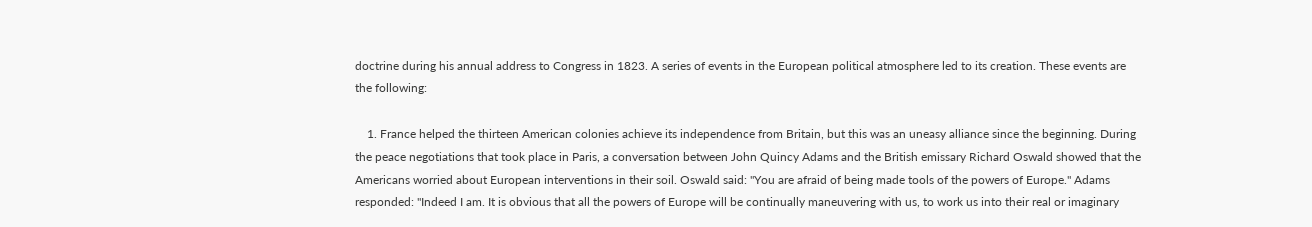doctrine during his annual address to Congress in 1823. A series of events in the European political atmosphere led to its creation. These events are the following:

    1. France helped the thirteen American colonies achieve its independence from Britain, but this was an uneasy alliance since the beginning. During the peace negotiations that took place in Paris, a conversation between John Quincy Adams and the British emissary Richard Oswald showed that the Americans worried about European interventions in their soil. Oswald said: "You are afraid of being made tools of the powers of Europe." Adams responded: "Indeed I am. It is obvious that all the powers of Europe will be continually maneuvering with us, to work us into their real or imaginary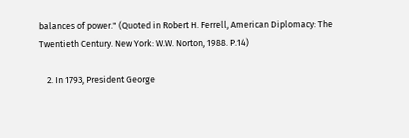balances of power." (Quoted in Robert H. Ferrell, American Diplomacy: The Twentieth Century. New York: W.W. Norton, 1988. P.14)

    2. In 1793, President George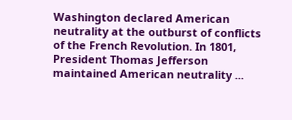Washington declared American neutrality at the outburst of conflicts of the French Revolution. In 1801, President Thomas Jefferson maintained American neutrality ...